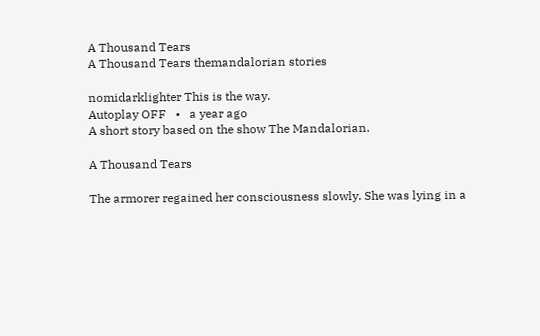A Thousand Tears
A Thousand Tears themandalorian stories

nomidarklighter This is the way.
Autoplay OFF   •   a year ago
A short story based on the show The Mandalorian.

A Thousand Tears

The armorer regained her consciousness slowly. She was lying in a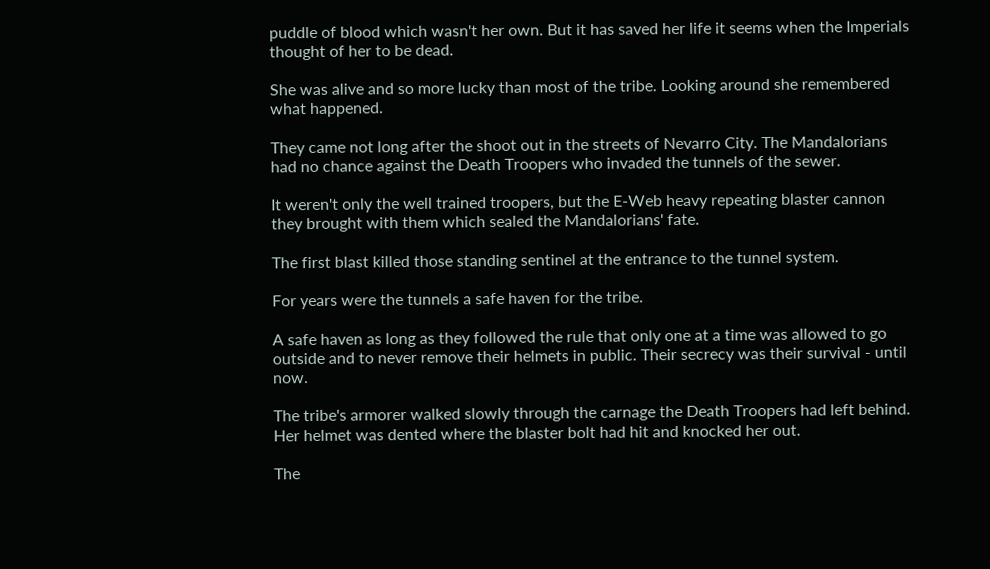puddle of blood which wasn't her own. But it has saved her life it seems when the Imperials thought of her to be dead.

She was alive and so more lucky than most of the tribe. Looking around she remembered what happened.

They came not long after the shoot out in the streets of Nevarro City. The Mandalorians had no chance against the Death Troopers who invaded the tunnels of the sewer.

It weren't only the well trained troopers, but the E-Web heavy repeating blaster cannon they brought with them which sealed the Mandalorians' fate.

The first blast killed those standing sentinel at the entrance to the tunnel system.

For years were the tunnels a safe haven for the tribe.

A safe haven as long as they followed the rule that only one at a time was allowed to go outside and to never remove their helmets in public. Their secrecy was their survival - until now.

The tribe's armorer walked slowly through the carnage the Death Troopers had left behind. Her helmet was dented where the blaster bolt had hit and knocked her out.

The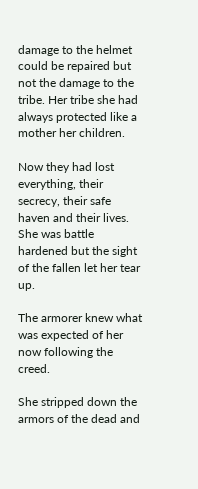damage to the helmet could be repaired but not the damage to the tribe. Her tribe she had always protected like a mother her children.

Now they had lost everything, their secrecy, their safe haven and their lives. She was battle hardened but the sight of the fallen let her tear up.

The armorer knew what was expected of her now following the creed.

She stripped down the armors of the dead and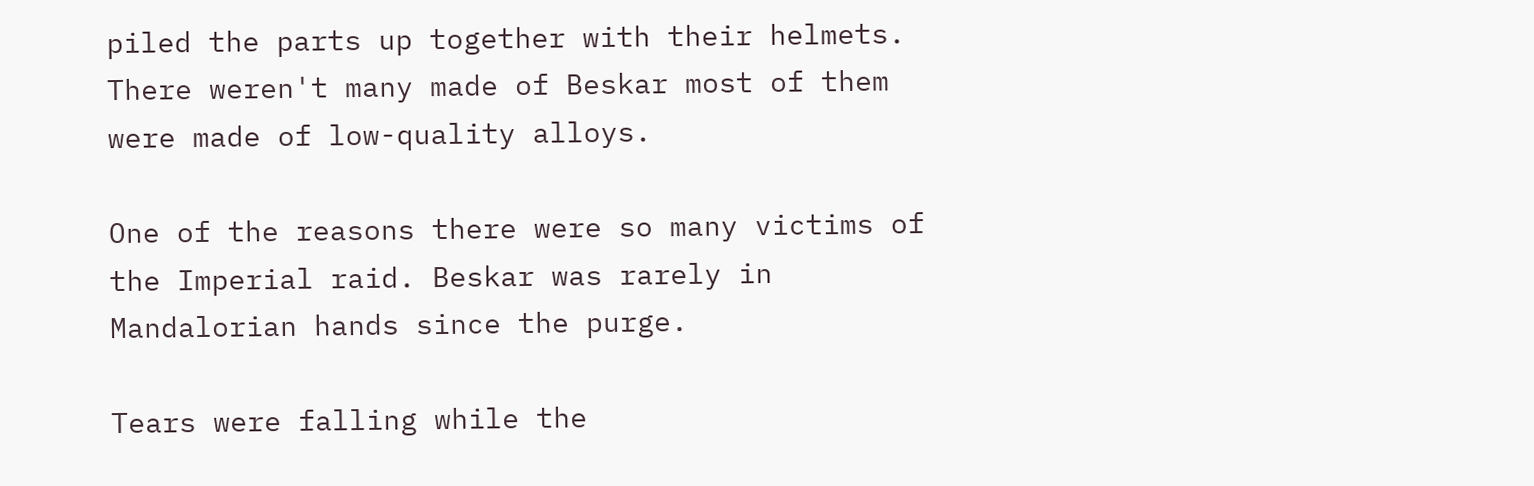piled the parts up together with their helmets. There weren't many made of Beskar most of them were made of low-quality alloys.

One of the reasons there were so many victims of the Imperial raid. Beskar was rarely in Mandalorian hands since the purge.

Tears were falling while the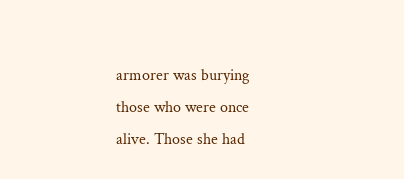armorer was burying those who were once alive. Those she had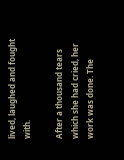lived, laughed and fought with.

After a thousand tears which she had cried, her work was done. The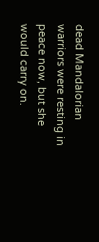dead Mandalorian warriors were resting in peace now, but she would carry on.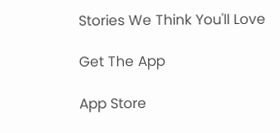Stories We Think You'll Love

Get The App

App Store